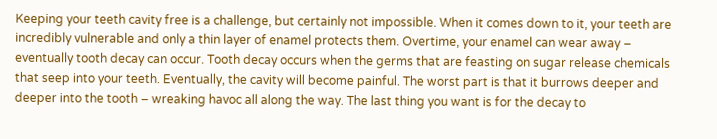Keeping your teeth cavity free is a challenge, but certainly not impossible. When it comes down to it, your teeth are incredibly vulnerable and only a thin layer of enamel protects them. Overtime, your enamel can wear away – eventually tooth decay can occur. Tooth decay occurs when the germs that are feasting on sugar release chemicals that seep into your teeth. Eventually, the cavity will become painful. The worst part is that it burrows deeper and deeper into the tooth – wreaking havoc all along the way. The last thing you want is for the decay to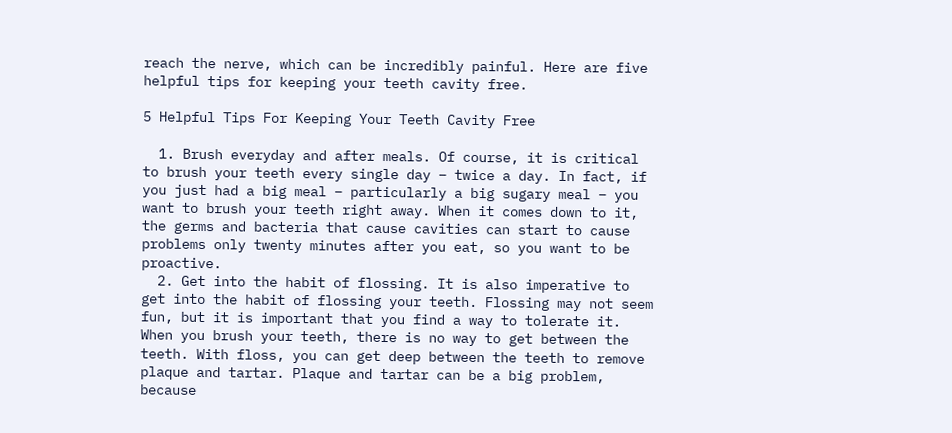reach the nerve, which can be incredibly painful. Here are five helpful tips for keeping your teeth cavity free.

5 Helpful Tips For Keeping Your Teeth Cavity Free

  1. Brush everyday and after meals. Of course, it is critical to brush your teeth every single day – twice a day. In fact, if you just had a big meal – particularly a big sugary meal – you want to brush your teeth right away. When it comes down to it, the germs and bacteria that cause cavities can start to cause problems only twenty minutes after you eat, so you want to be proactive.
  2. Get into the habit of flossing. It is also imperative to get into the habit of flossing your teeth. Flossing may not seem fun, but it is important that you find a way to tolerate it. When you brush your teeth, there is no way to get between the teeth. With floss, you can get deep between the teeth to remove plaque and tartar. Plaque and tartar can be a big problem, because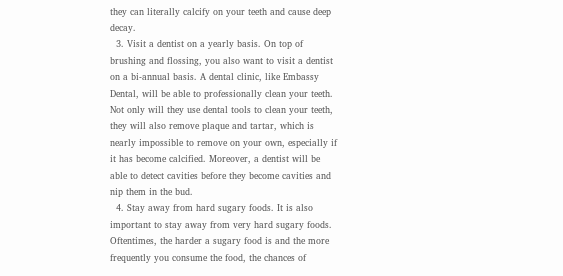they can literally calcify on your teeth and cause deep decay.
  3. Visit a dentist on a yearly basis. On top of brushing and flossing, you also want to visit a dentist on a bi-annual basis. A dental clinic, like Embassy Dental, will be able to professionally clean your teeth. Not only will they use dental tools to clean your teeth, they will also remove plaque and tartar, which is nearly impossible to remove on your own, especially if it has become calcified. Moreover, a dentist will be able to detect cavities before they become cavities and nip them in the bud.
  4. Stay away from hard sugary foods. It is also important to stay away from very hard sugary foods. Oftentimes, the harder a sugary food is and the more frequently you consume the food, the chances of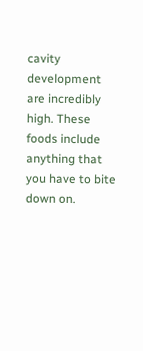cavity development are incredibly high. These foods include anything that you have to bite down on.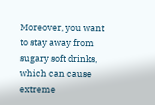Moreover, you want to stay away from sugary soft drinks, which can cause extreme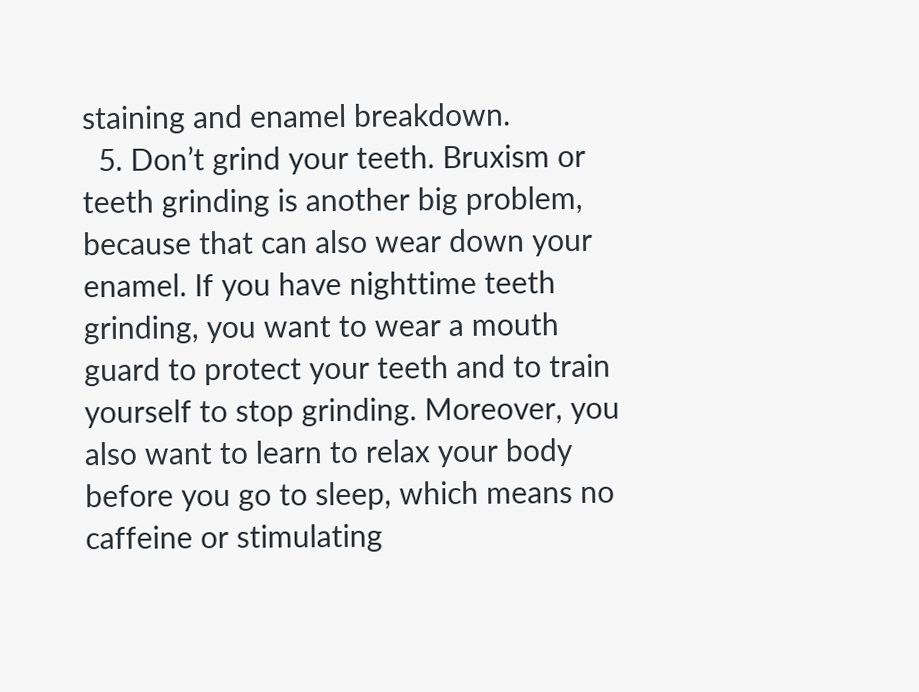staining and enamel breakdown.
  5. Don’t grind your teeth. Bruxism or teeth grinding is another big problem, because that can also wear down your enamel. If you have nighttime teeth grinding, you want to wear a mouth guard to protect your teeth and to train yourself to stop grinding. Moreover, you also want to learn to relax your body before you go to sleep, which means no caffeine or stimulating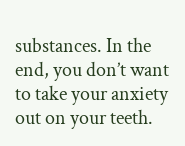substances. In the end, you don’t want to take your anxiety out on your teeth.